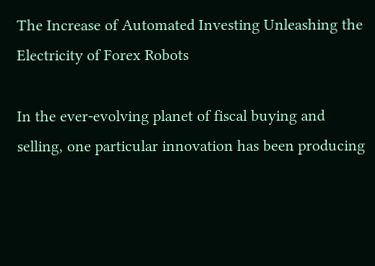The Increase of Automated Investing Unleashing the Electricity of Forex Robots

In the ever-evolving planet of fiscal buying and selling, one particular innovation has been producing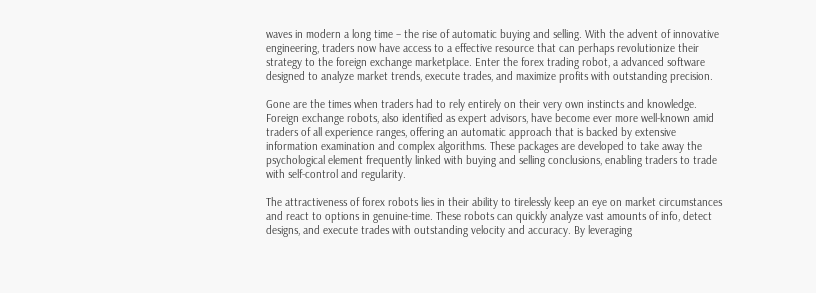waves in modern a long time – the rise of automatic buying and selling. With the advent of innovative engineering, traders now have access to a effective resource that can perhaps revolutionize their strategy to the foreign exchange marketplace. Enter the forex trading robot, a advanced software designed to analyze market trends, execute trades, and maximize profits with outstanding precision.

Gone are the times when traders had to rely entirely on their very own instincts and knowledge. Foreign exchange robots, also identified as expert advisors, have become ever more well-known amid traders of all experience ranges, offering an automatic approach that is backed by extensive information examination and complex algorithms. These packages are developed to take away the psychological element frequently linked with buying and selling conclusions, enabling traders to trade with self-control and regularity.

The attractiveness of forex robots lies in their ability to tirelessly keep an eye on market circumstances and react to options in genuine-time. These robots can quickly analyze vast amounts of info, detect designs, and execute trades with outstanding velocity and accuracy. By leveraging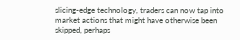slicing-edge technology, traders can now tap into market actions that might have otherwise been skipped, perhaps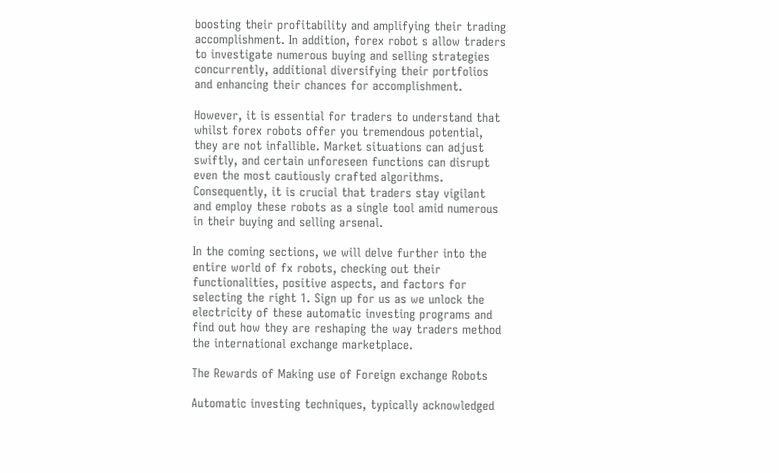boosting their profitability and amplifying their trading accomplishment. In addition, forex robot s allow traders to investigate numerous buying and selling strategies concurrently, additional diversifying their portfolios and enhancing their chances for accomplishment.

However, it is essential for traders to understand that whilst forex robots offer you tremendous potential, they are not infallible. Market situations can adjust swiftly, and certain unforeseen functions can disrupt even the most cautiously crafted algorithms. Consequently, it is crucial that traders stay vigilant and employ these robots as a single tool amid numerous in their buying and selling arsenal.

In the coming sections, we will delve further into the entire world of fx robots, checking out their functionalities, positive aspects, and factors for selecting the right 1. Sign up for us as we unlock the electricity of these automatic investing programs and find out how they are reshaping the way traders method the international exchange marketplace.

The Rewards of Making use of Foreign exchange Robots

Automatic investing techniques, typically acknowledged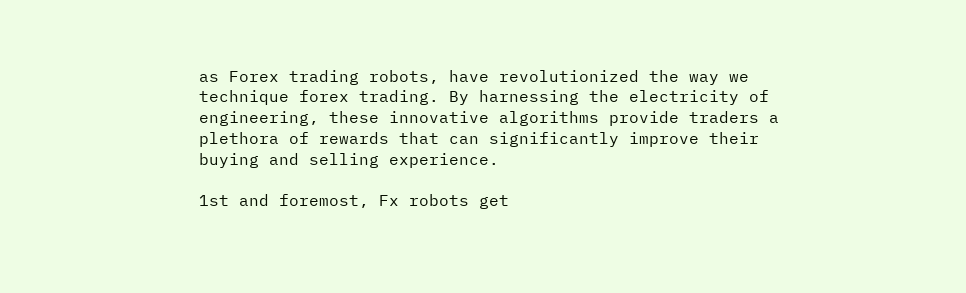as Forex trading robots, have revolutionized the way we technique forex trading. By harnessing the electricity of engineering, these innovative algorithms provide traders a plethora of rewards that can significantly improve their buying and selling experience.

1st and foremost, Fx robots get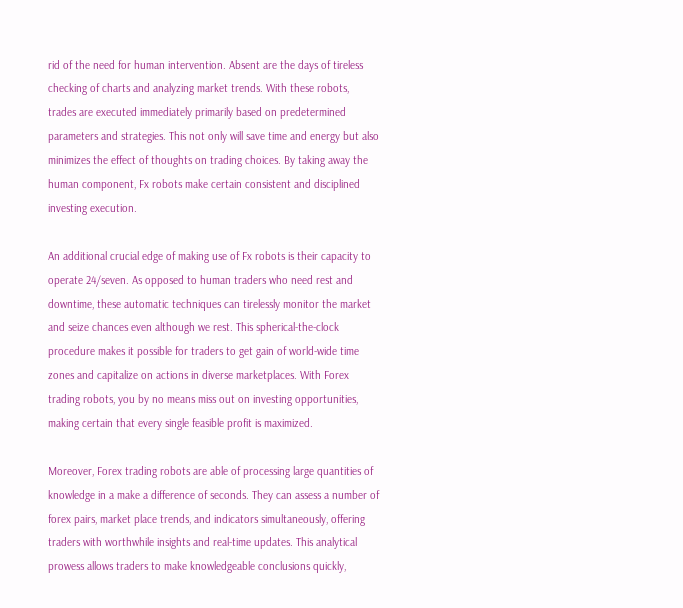rid of the need for human intervention. Absent are the days of tireless checking of charts and analyzing market trends. With these robots, trades are executed immediately primarily based on predetermined parameters and strategies. This not only will save time and energy but also minimizes the effect of thoughts on trading choices. By taking away the human component, Fx robots make certain consistent and disciplined investing execution.

An additional crucial edge of making use of Fx robots is their capacity to operate 24/seven. As opposed to human traders who need rest and downtime, these automatic techniques can tirelessly monitor the market and seize chances even although we rest. This spherical-the-clock procedure makes it possible for traders to get gain of world-wide time zones and capitalize on actions in diverse marketplaces. With Forex trading robots, you by no means miss out on investing opportunities, making certain that every single feasible profit is maximized.

Moreover, Forex trading robots are able of processing large quantities of knowledge in a make a difference of seconds. They can assess a number of forex pairs, market place trends, and indicators simultaneously, offering traders with worthwhile insights and real-time updates. This analytical prowess allows traders to make knowledgeable conclusions quickly,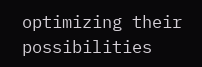optimizing their possibilities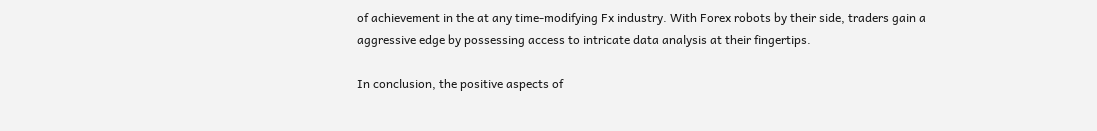of achievement in the at any time-modifying Fx industry. With Forex robots by their side, traders gain a aggressive edge by possessing access to intricate data analysis at their fingertips.

In conclusion, the positive aspects of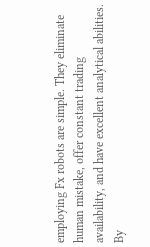employing Fx robots are simple. They eliminate human mistake, offer constant trading availability, and have excellent analytical abilities. By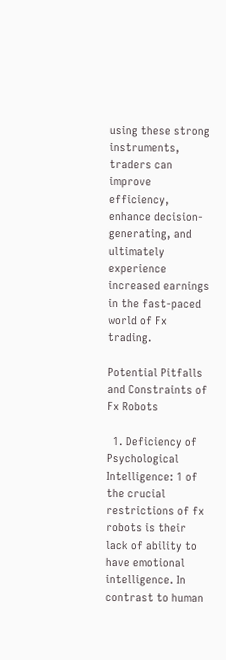using these strong instruments, traders can improve efficiency, enhance decision-generating, and ultimately experience increased earnings in the fast-paced world of Fx trading.

Potential Pitfalls and Constraints of Fx Robots

  1. Deficiency of Psychological Intelligence: 1 of the crucial restrictions of fx robots is their lack of ability to have emotional intelligence. In contrast to human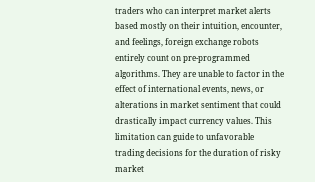traders who can interpret market alerts based mostly on their intuition, encounter, and feelings, foreign exchange robots entirely count on pre-programmed algorithms. They are unable to factor in the effect of international events, news, or alterations in market sentiment that could drastically impact currency values. This limitation can guide to unfavorable trading decisions for the duration of risky market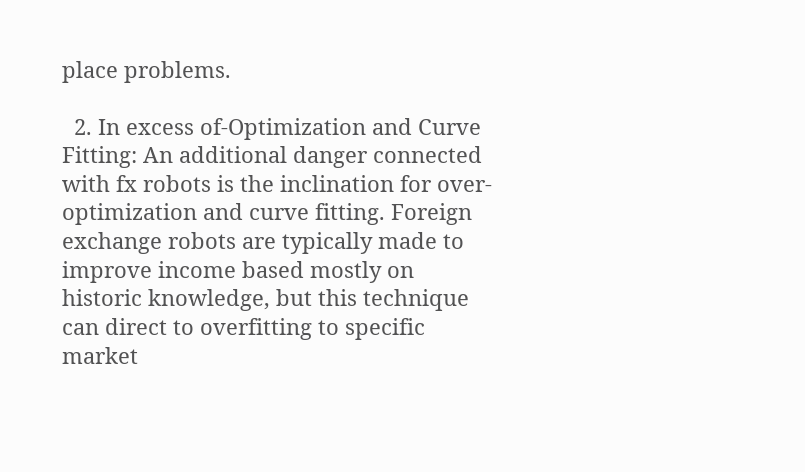place problems.

  2. In excess of-Optimization and Curve Fitting: An additional danger connected with fx robots is the inclination for over-optimization and curve fitting. Foreign exchange robots are typically made to improve income based mostly on historic knowledge, but this technique can direct to overfitting to specific market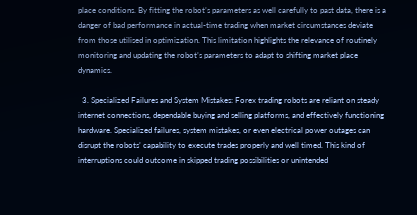place conditions. By fitting the robot’s parameters as well carefully to past data, there is a danger of bad performance in actual-time trading when market circumstances deviate from those utilised in optimization. This limitation highlights the relevance of routinely monitoring and updating the robot’s parameters to adapt to shifting market place dynamics.

  3. Specialized Failures and System Mistakes: Forex trading robots are reliant on steady internet connections, dependable buying and selling platforms, and effectively functioning hardware. Specialized failures, system mistakes, or even electrical power outages can disrupt the robots’ capability to execute trades properly and well timed. This kind of interruptions could outcome in skipped trading possibilities or unintended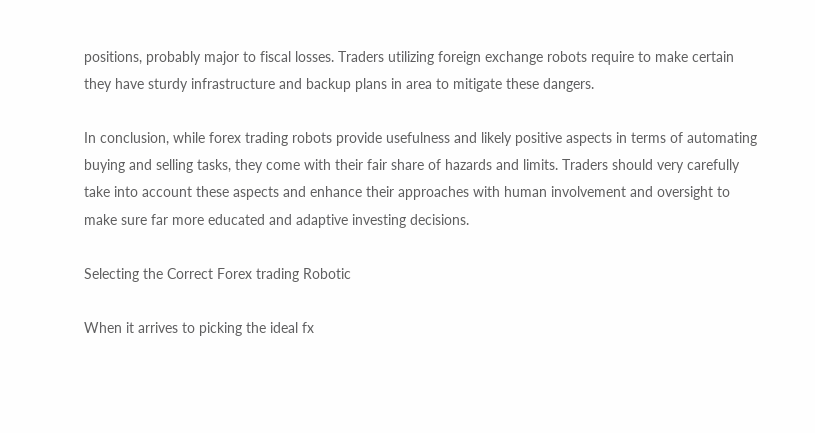positions, probably major to fiscal losses. Traders utilizing foreign exchange robots require to make certain they have sturdy infrastructure and backup plans in area to mitigate these dangers.

In conclusion, while forex trading robots provide usefulness and likely positive aspects in terms of automating buying and selling tasks, they come with their fair share of hazards and limits. Traders should very carefully take into account these aspects and enhance their approaches with human involvement and oversight to make sure far more educated and adaptive investing decisions.

Selecting the Correct Forex trading Robotic

When it arrives to picking the ideal fx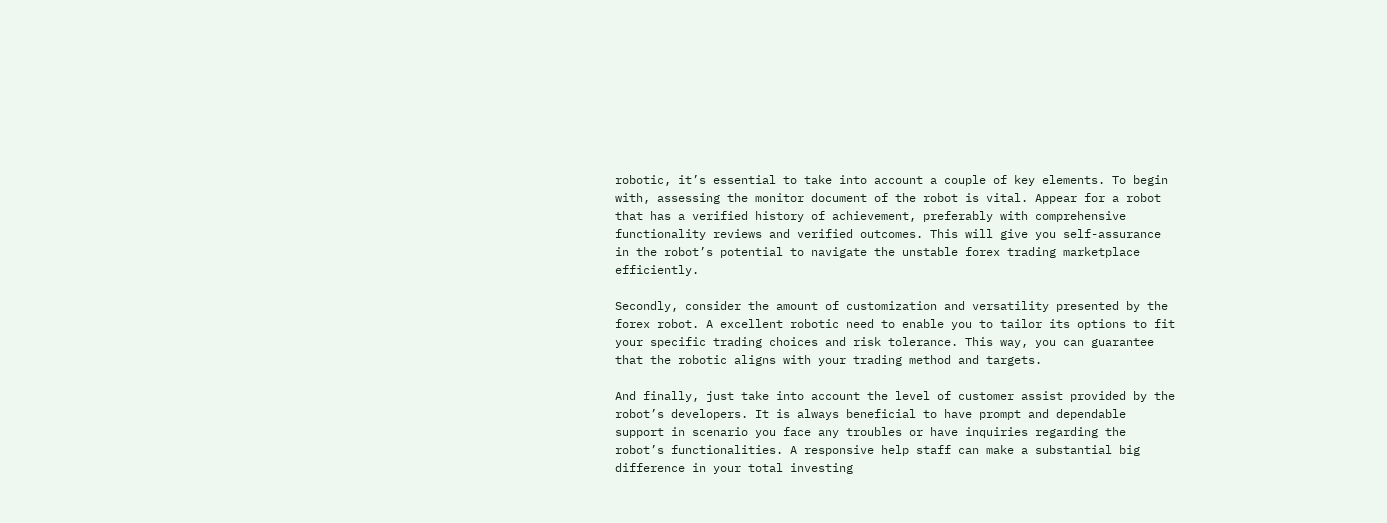robotic, it’s essential to take into account a couple of key elements. To begin with, assessing the monitor document of the robot is vital. Appear for a robot that has a verified history of achievement, preferably with comprehensive functionality reviews and verified outcomes. This will give you self-assurance in the robot’s potential to navigate the unstable forex trading marketplace efficiently.

Secondly, consider the amount of customization and versatility presented by the forex robot. A excellent robotic need to enable you to tailor its options to fit your specific trading choices and risk tolerance. This way, you can guarantee that the robotic aligns with your trading method and targets.

And finally, just take into account the level of customer assist provided by the robot’s developers. It is always beneficial to have prompt and dependable support in scenario you face any troubles or have inquiries regarding the robot’s functionalities. A responsive help staff can make a substantial big difference in your total investing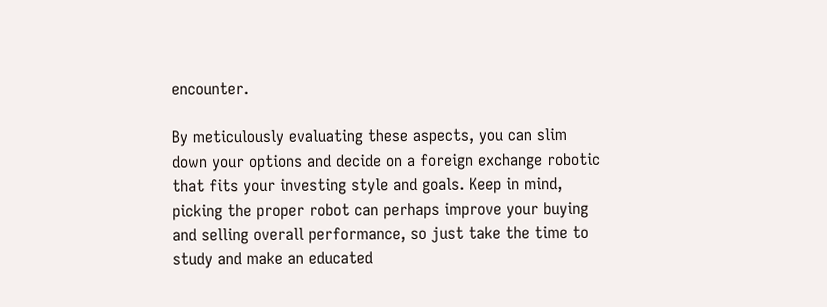encounter.

By meticulously evaluating these aspects, you can slim down your options and decide on a foreign exchange robotic that fits your investing style and goals. Keep in mind, picking the proper robot can perhaps improve your buying and selling overall performance, so just take the time to study and make an educated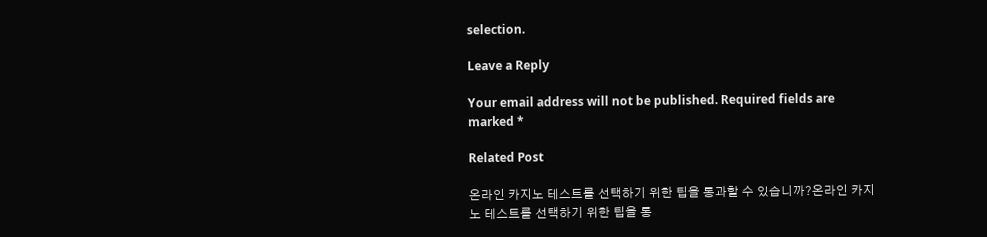selection.

Leave a Reply

Your email address will not be published. Required fields are marked *

Related Post

온라인 카지노 테스트를 선택하기 위한 팁을 통과할 수 있습니까?온라인 카지노 테스트를 선택하기 위한 팁을 통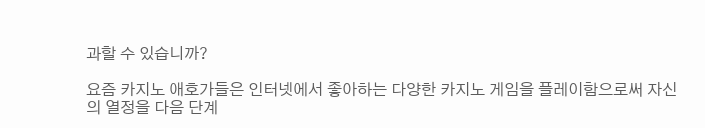과할 수 있습니까?

요즘 카지노 애호가들은 인터넷에서 좋아하는 다양한 카지노 게임을 플레이함으로써 자신의 열정을 다음 단계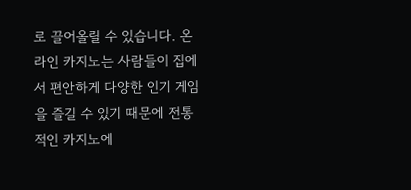로 끌어올릴 수 있습니다. 온라인 카지노는 사람들이 집에서 편안하게 다양한 인기 게임을 즐길 수 있기 때문에 전통적인 카지노에